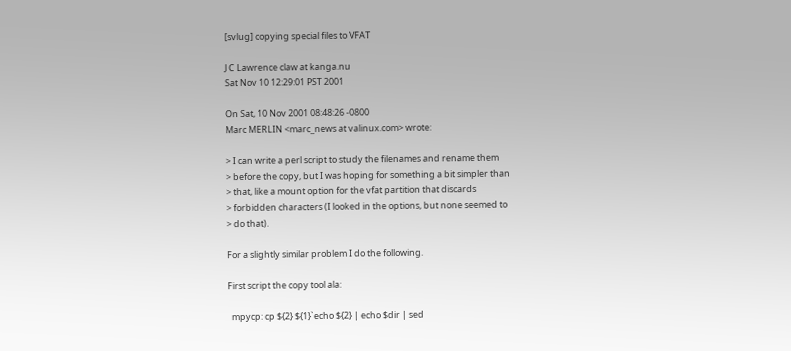[svlug] copying special files to VFAT

J C Lawrence claw at kanga.nu
Sat Nov 10 12:29:01 PST 2001

On Sat, 10 Nov 2001 08:48:26 -0800
Marc MERLIN <marc_news at valinux.com> wrote:

> I can write a perl script to study the filenames and rename them
> before the copy, but I was hoping for something a bit simpler than
> that, like a mount option for the vfat partition that discards
> forbidden characters (I looked in the options, but none seemed to
> do that).

For a slightly similar problem I do the following.

First script the copy tool ala:

  mpycp: cp ${2} ${1}`echo ${2} | echo $dir | sed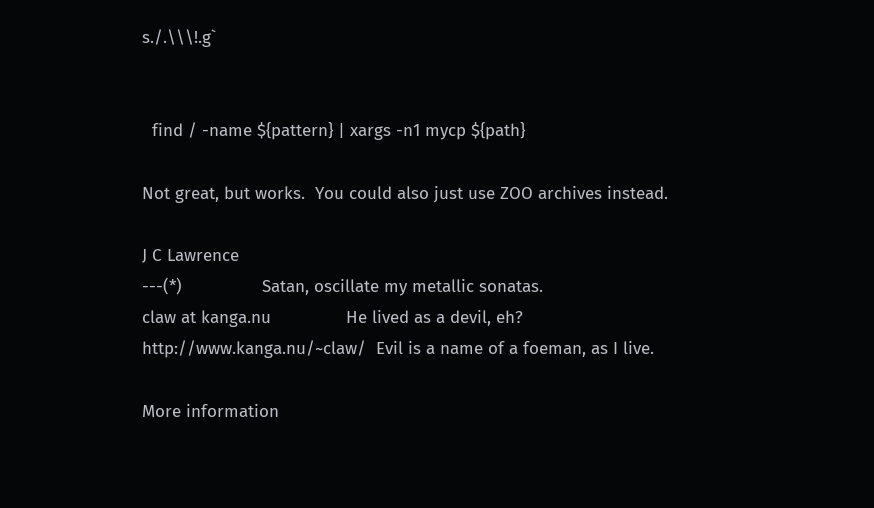s./.\\\!.g`


  find / -name ${pattern} | xargs -n1 mycp ${path}

Not great, but works.  You could also just use ZOO archives instead.

J C Lawrence
---(*)                Satan, oscillate my metallic sonatas.
claw at kanga.nu               He lived as a devil, eh?
http://www.kanga.nu/~claw/  Evil is a name of a foeman, as I live.

More information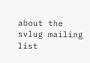about the svlug mailing list